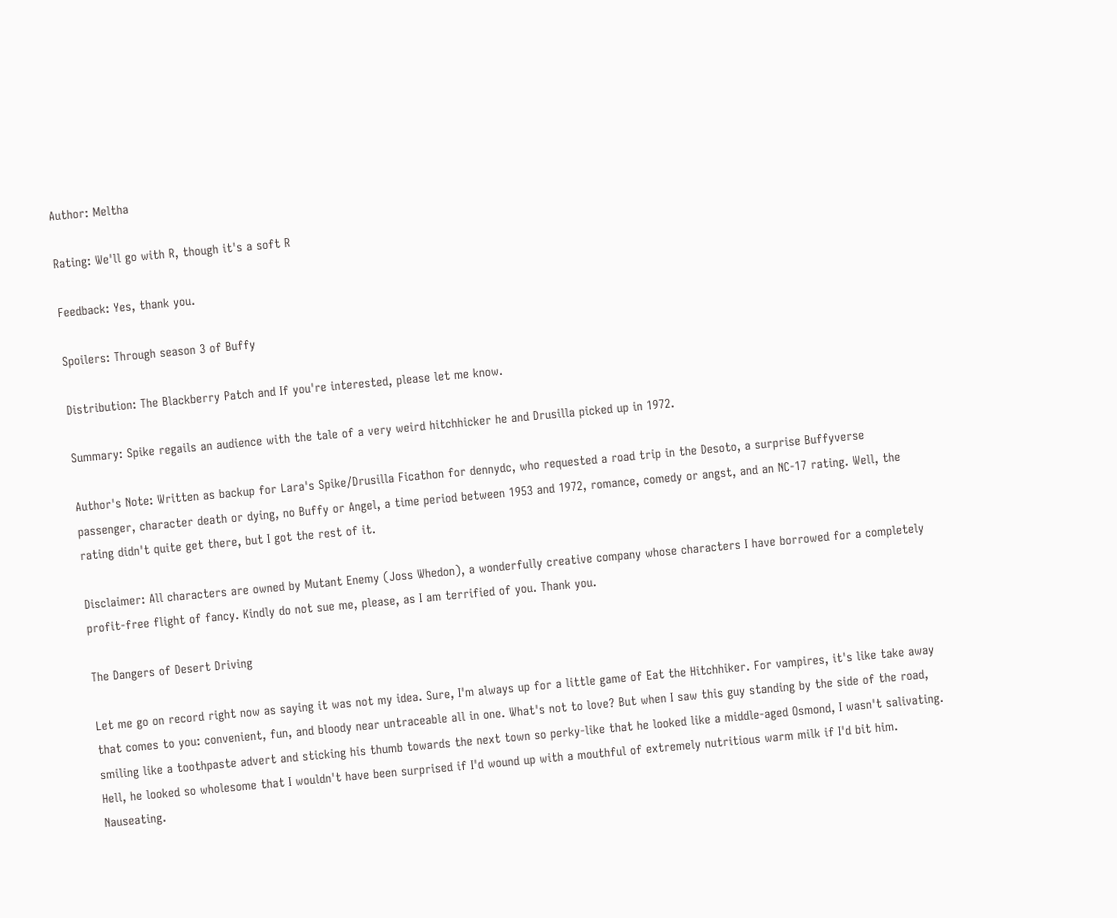Author: Meltha

Rating: We'll go with R, though it's a soft R

Feedback: Yes, thank you.

Spoilers: Through season 3 of Buffy

Distribution: The Blackberry Patch and If you're interested, please let me know.

Summary: Spike regails an audience with the tale of a very weird hitchhicker he and Drusilla picked up in 1972.

Author's Note: Written as backup for Lara's Spike/Drusilla Ficathon for dennydc, who requested a road trip in the Desoto, a surprise Buffyverse passenger, character death or dying, no Buffy or Angel, a time period between 1953 and 1972, romance, comedy or angst, and an NC-17 rating. Well, the rating didn't quite get there, but I got the rest of it.

Disclaimer: All characters are owned by Mutant Enemy (Joss Whedon), a wonderfully creative company whose characters I have borrowed for a completely profit-free flight of fancy. Kindly do not sue me, please, as I am terrified of you. Thank you.

The Dangers of Desert Driving

Let me go on record right now as saying it was not my idea. Sure, I'm always up for a little game of Eat the Hitchhiker. For vampires, it's like take away that comes to you: convenient, fun, and bloody near untraceable all in one. What's not to love? But when I saw this guy standing by the side of the road, smiling like a toothpaste advert and sticking his thumb towards the next town so perky-like that he looked like a middle-aged Osmond, I wasn't salivating. Hell, he looked so wholesome that I wouldn't have been surprised if I'd wound up with a mouthful of extremely nutritious warm milk if I'd bit him. Nauseating.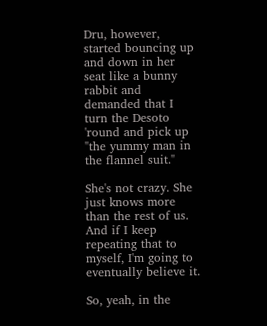Dru, however, started bouncing up and down in her seat like a bunny rabbit and demanded that I turn the Desoto 'round and pick up "the yummy man in the flannel suit."

She's not crazy. She just knows more than the rest of us. And if I keep repeating that to myself, I'm going to eventually believe it.

So, yeah, in the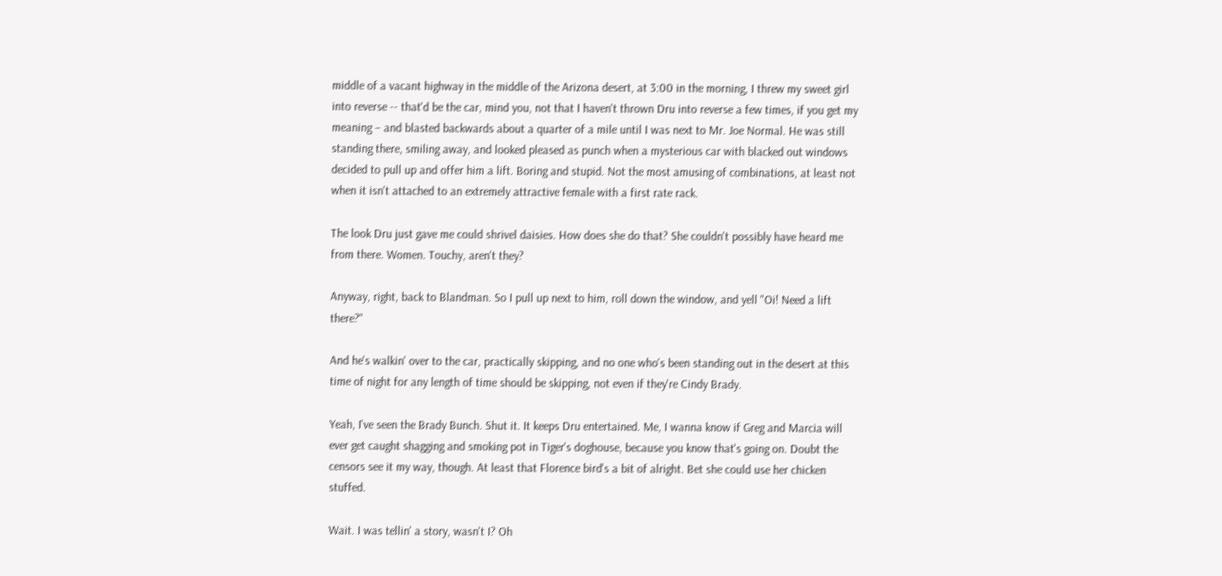middle of a vacant highway in the middle of the Arizona desert, at 3:00 in the morning, I threw my sweet girl into reverse -- that'd be the car, mind you, not that I haven't thrown Dru into reverse a few times, if you get my meaning – and blasted backwards about a quarter of a mile until I was next to Mr. Joe Normal. He was still standing there, smiling away, and looked pleased as punch when a mysterious car with blacked out windows decided to pull up and offer him a lift. Boring and stupid. Not the most amusing of combinations, at least not when it isn't attached to an extremely attractive female with a first rate rack.

The look Dru just gave me could shrivel daisies. How does she do that? She couldn't possibly have heard me from there. Women. Touchy, aren't they?

Anyway, right, back to Blandman. So I pull up next to him, roll down the window, and yell "Oi! Need a lift there?"

And he's walkin' over to the car, practically skipping, and no one who's been standing out in the desert at this time of night for any length of time should be skipping, not even if they're Cindy Brady.

Yeah, I've seen the Brady Bunch. Shut it. It keeps Dru entertained. Me, I wanna know if Greg and Marcia will ever get caught shagging and smoking pot in Tiger's doghouse, because you know that's going on. Doubt the censors see it my way, though. At least that Florence bird's a bit of alright. Bet she could use her chicken stuffed.

Wait. I was tellin' a story, wasn't I? Oh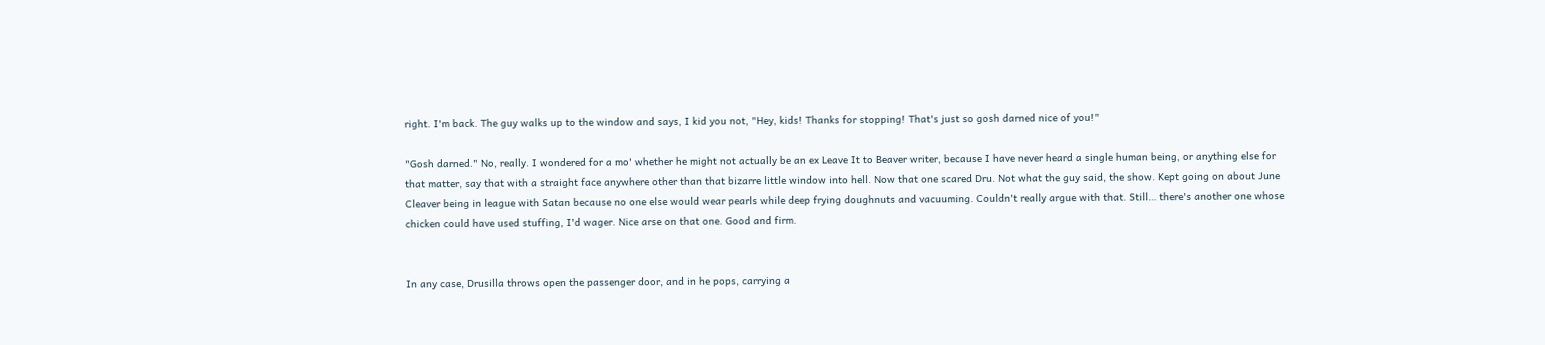right. I'm back. The guy walks up to the window and says, I kid you not, "Hey, kids! Thanks for stopping! That's just so gosh darned nice of you!"

"Gosh darned." No, really. I wondered for a mo' whether he might not actually be an ex Leave It to Beaver writer, because I have never heard a single human being, or anything else for that matter, say that with a straight face anywhere other than that bizarre little window into hell. Now that one scared Dru. Not what the guy said, the show. Kept going on about June Cleaver being in league with Satan because no one else would wear pearls while deep frying doughnuts and vacuuming. Couldn't really argue with that. Still… there's another one whose chicken could have used stuffing, I'd wager. Nice arse on that one. Good and firm.


In any case, Drusilla throws open the passenger door, and in he pops, carrying a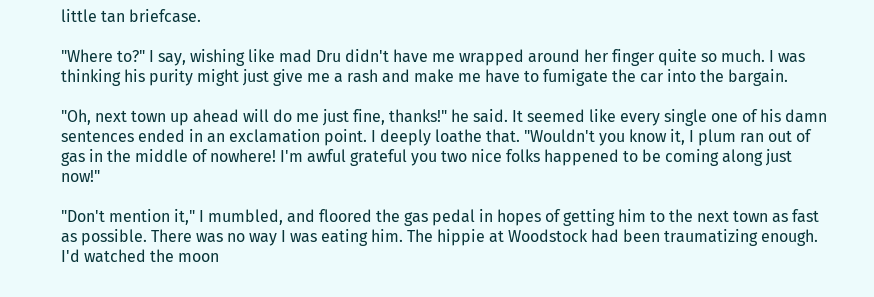little tan briefcase.

"Where to?" I say, wishing like mad Dru didn't have me wrapped around her finger quite so much. I was thinking his purity might just give me a rash and make me have to fumigate the car into the bargain.

"Oh, next town up ahead will do me just fine, thanks!" he said. It seemed like every single one of his damn sentences ended in an exclamation point. I deeply loathe that. "Wouldn't you know it, I plum ran out of gas in the middle of nowhere! I'm awful grateful you two nice folks happened to be coming along just now!"

"Don't mention it," I mumbled, and floored the gas pedal in hopes of getting him to the next town as fast as possible. There was no way I was eating him. The hippie at Woodstock had been traumatizing enough. I'd watched the moon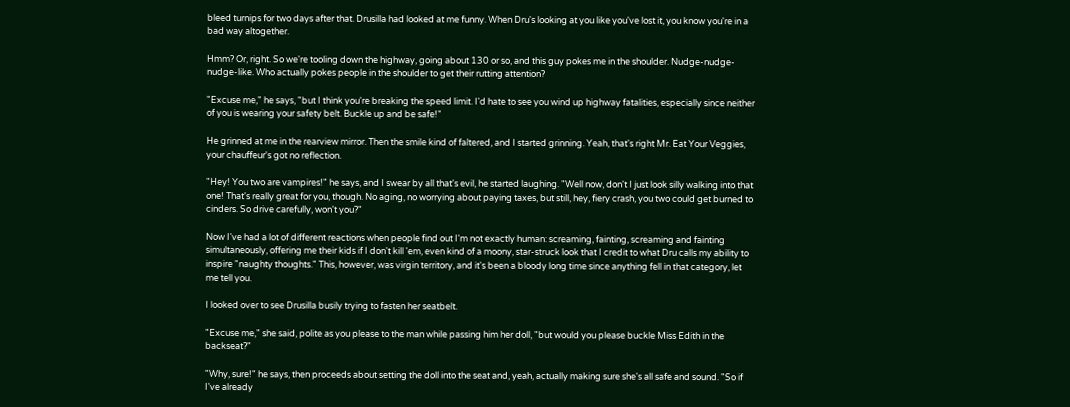bleed turnips for two days after that. Drusilla had looked at me funny. When Dru's looking at you like you've lost it, you know you're in a bad way altogether.

Hmm? Or, right. So we're tooling down the highway, going about 130 or so, and this guy pokes me in the shoulder. Nudge-nudge-nudge-like. Who actually pokes people in the shoulder to get their rutting attention?

"Excuse me," he says, "but I think you're breaking the speed limit. I'd hate to see you wind up highway fatalities, especially since neither of you is wearing your safety belt. Buckle up and be safe!"

He grinned at me in the rearview mirror. Then the smile kind of faltered, and I started grinning. Yeah, that's right Mr. Eat Your Veggies, your chauffeur's got no reflection.

"Hey! You two are vampires!" he says, and I swear by all that's evil, he started laughing. "Well now, don't I just look silly walking into that one! That's really great for you, though. No aging, no worrying about paying taxes, but still, hey, fiery crash, you two could get burned to cinders. So drive carefully, won't you?"

Now I've had a lot of different reactions when people find out I'm not exactly human: screaming, fainting, screaming and fainting simultaneously, offering me their kids if I don't kill 'em, even kind of a moony, star-struck look that I credit to what Dru calls my ability to inspire "naughty thoughts." This, however, was virgin territory, and it's been a bloody long time since anything fell in that category, let me tell you.

I looked over to see Drusilla busily trying to fasten her seatbelt.

"Excuse me," she said, polite as you please to the man while passing him her doll, "but would you please buckle Miss Edith in the backseat?"

"Why, sure!" he says, then proceeds about setting the doll into the seat and, yeah, actually making sure she's all safe and sound. "So if I've already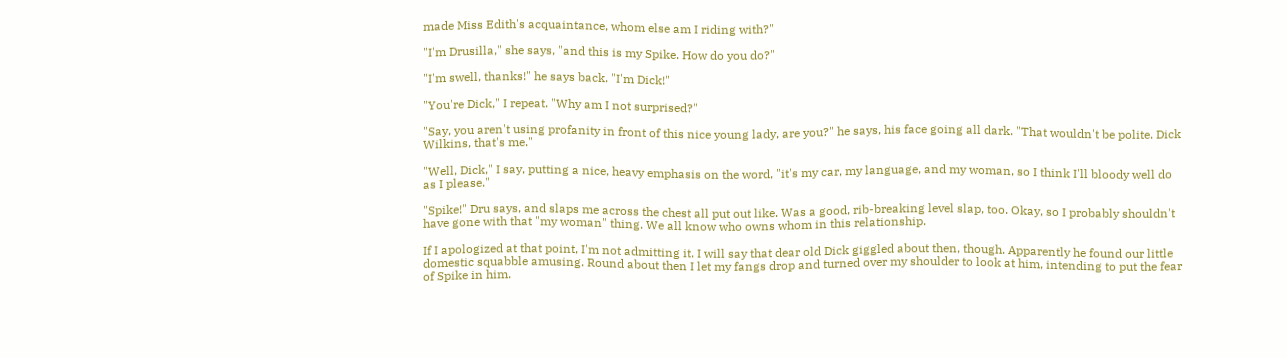made Miss Edith's acquaintance, whom else am I riding with?"

"I'm Drusilla," she says, "and this is my Spike. How do you do?"

"I'm swell, thanks!" he says back. "I'm Dick!"

"You're Dick," I repeat. "Why am I not surprised?"

"Say, you aren't using profanity in front of this nice young lady, are you?" he says, his face going all dark. "That wouldn't be polite. Dick Wilkins, that's me."

"Well, Dick," I say, putting a nice, heavy emphasis on the word, "it's my car, my language, and my woman, so I think I'll bloody well do as I please."

"Spike!" Dru says, and slaps me across the chest all put out like. Was a good, rib-breaking level slap, too. Okay, so I probably shouldn't have gone with that "my woman" thing. We all know who owns whom in this relationship.

If I apologized at that point, I'm not admitting it. I will say that dear old Dick giggled about then, though. Apparently he found our little domestic squabble amusing. Round about then I let my fangs drop and turned over my shoulder to look at him, intending to put the fear of Spike in him.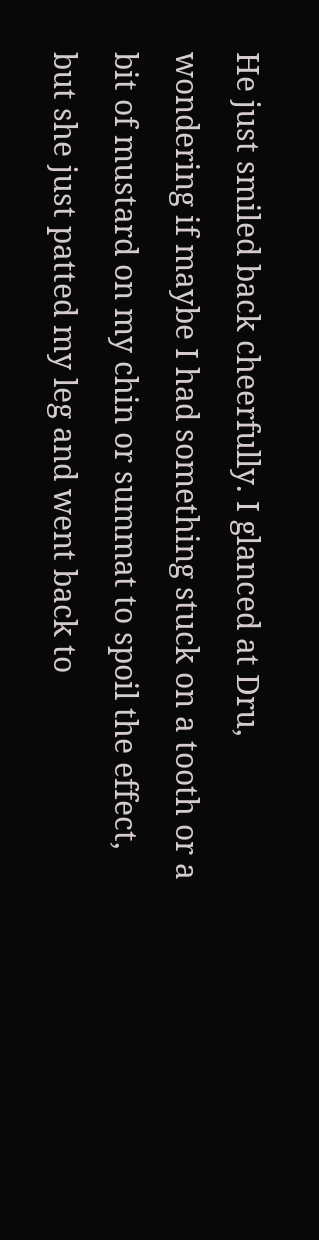He just smiled back cheerfully. I glanced at Dru, wondering if maybe I had something stuck on a tooth or a bit of mustard on my chin or summat to spoil the effect, but she just patted my leg and went back to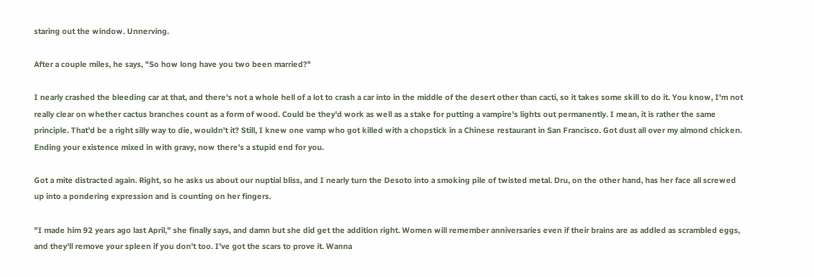staring out the window. Unnerving.

After a couple miles, he says, "So how long have you two been married?"

I nearly crashed the bleeding car at that, and there's not a whole hell of a lot to crash a car into in the middle of the desert other than cacti, so it takes some skill to do it. You know, I'm not really clear on whether cactus branches count as a form of wood. Could be they'd work as well as a stake for putting a vampire's lights out permanently. I mean, it is rather the same principle. That'd be a right silly way to die, wouldn't it? Still, I knew one vamp who got killed with a chopstick in a Chinese restaurant in San Francisco. Got dust all over my almond chicken. Ending your existence mixed in with gravy, now there's a stupid end for you.

Got a mite distracted again. Right, so he asks us about our nuptial bliss, and I nearly turn the Desoto into a smoking pile of twisted metal. Dru, on the other hand, has her face all screwed up into a pondering expression and is counting on her fingers.

"I made him 92 years ago last April," she finally says, and damn but she did get the addition right. Women will remember anniversaries even if their brains are as addled as scrambled eggs, and they'll remove your spleen if you don't too. I've got the scars to prove it. Wanna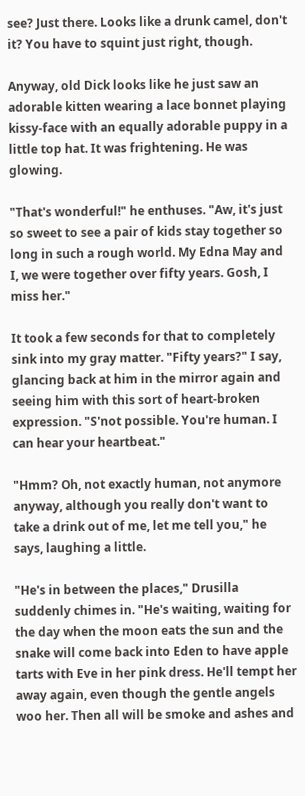see? Just there. Looks like a drunk camel, don't it? You have to squint just right, though.

Anyway, old Dick looks like he just saw an adorable kitten wearing a lace bonnet playing kissy-face with an equally adorable puppy in a little top hat. It was frightening. He was glowing.

"That's wonderful!" he enthuses. "Aw, it's just so sweet to see a pair of kids stay together so long in such a rough world. My Edna May and I, we were together over fifty years. Gosh, I miss her."

It took a few seconds for that to completely sink into my gray matter. "Fifty years?" I say, glancing back at him in the mirror again and seeing him with this sort of heart-broken expression. "S'not possible. You're human. I can hear your heartbeat."

"Hmm? Oh, not exactly human, not anymore anyway, although you really don't want to take a drink out of me, let me tell you," he says, laughing a little.

"He's in between the places," Drusilla suddenly chimes in. "He's waiting, waiting for the day when the moon eats the sun and the snake will come back into Eden to have apple tarts with Eve in her pink dress. He'll tempt her away again, even though the gentle angels woo her. Then all will be smoke and ashes and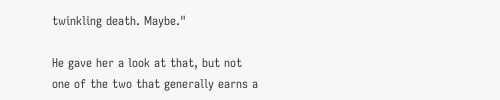twinkling death. Maybe."

He gave her a look at that, but not one of the two that generally earns a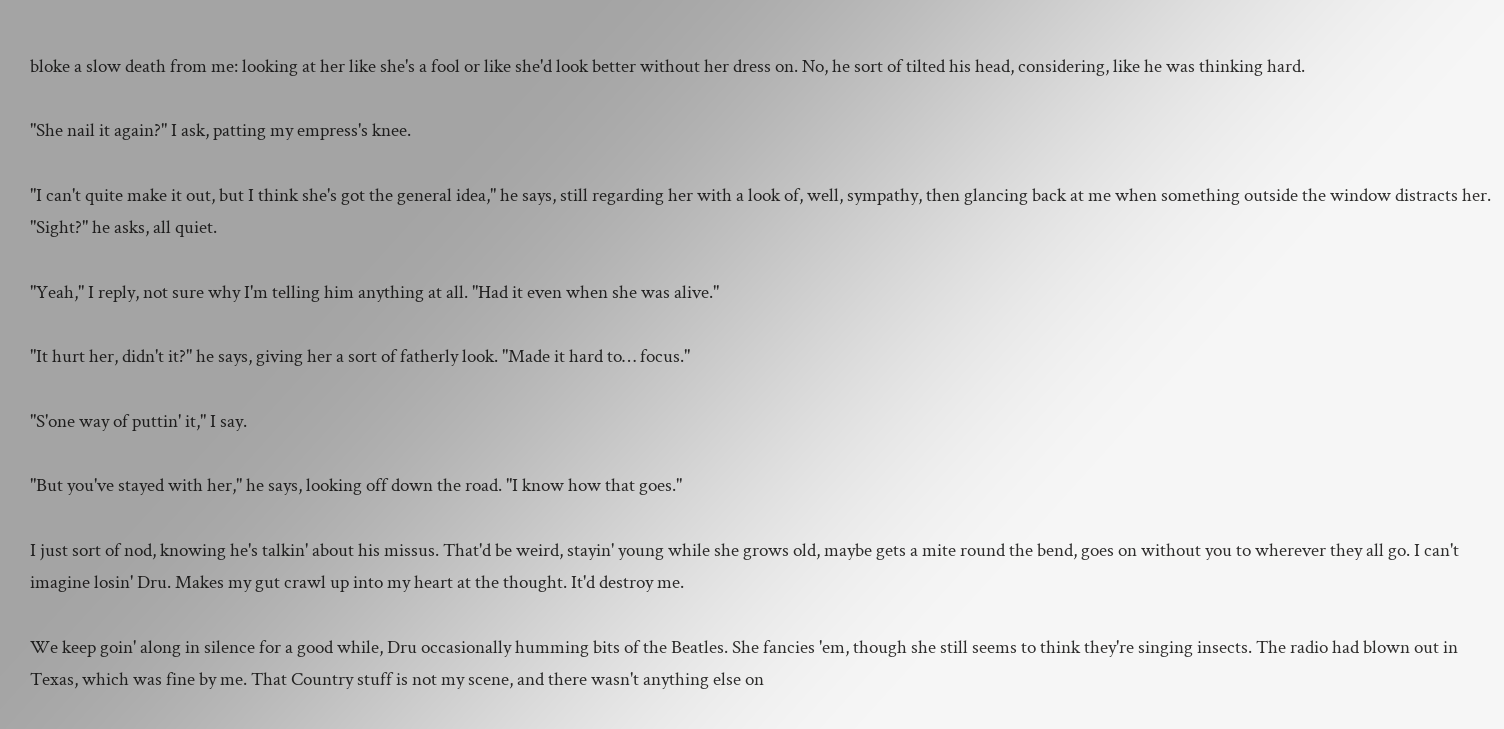bloke a slow death from me: looking at her like she's a fool or like she'd look better without her dress on. No, he sort of tilted his head, considering, like he was thinking hard.

"She nail it again?" I ask, patting my empress's knee.

"I can't quite make it out, but I think she's got the general idea," he says, still regarding her with a look of, well, sympathy, then glancing back at me when something outside the window distracts her. "Sight?" he asks, all quiet.

"Yeah," I reply, not sure why I'm telling him anything at all. "Had it even when she was alive."

"It hurt her, didn't it?" he says, giving her a sort of fatherly look. "Made it hard to… focus."

"S'one way of puttin' it," I say.

"But you've stayed with her," he says, looking off down the road. "I know how that goes."

I just sort of nod, knowing he's talkin' about his missus. That'd be weird, stayin' young while she grows old, maybe gets a mite round the bend, goes on without you to wherever they all go. I can't imagine losin' Dru. Makes my gut crawl up into my heart at the thought. It'd destroy me.

We keep goin' along in silence for a good while, Dru occasionally humming bits of the Beatles. She fancies 'em, though she still seems to think they're singing insects. The radio had blown out in Texas, which was fine by me. That Country stuff is not my scene, and there wasn't anything else on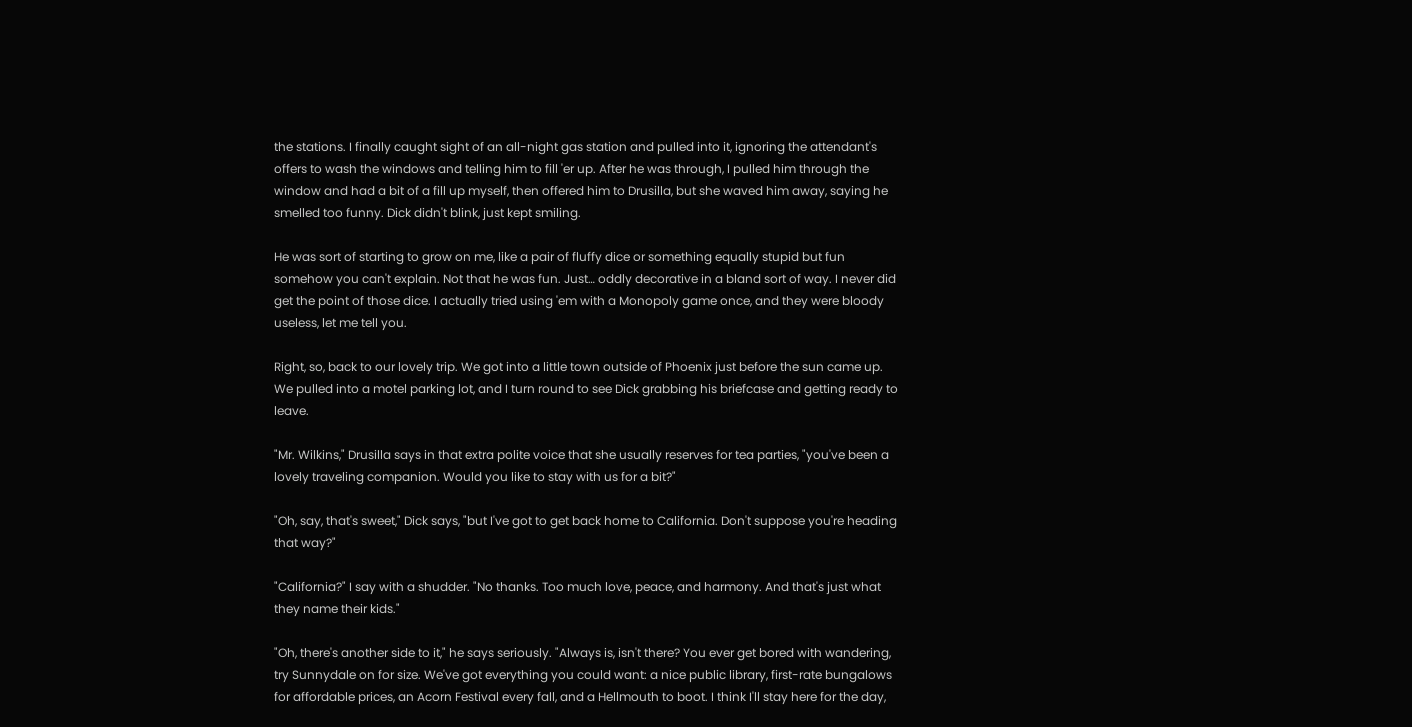the stations. I finally caught sight of an all-night gas station and pulled into it, ignoring the attendant's offers to wash the windows and telling him to fill 'er up. After he was through, I pulled him through the window and had a bit of a fill up myself, then offered him to Drusilla, but she waved him away, saying he smelled too funny. Dick didn't blink, just kept smiling.

He was sort of starting to grow on me, like a pair of fluffy dice or something equally stupid but fun somehow you can't explain. Not that he was fun. Just… oddly decorative in a bland sort of way. I never did get the point of those dice. I actually tried using 'em with a Monopoly game once, and they were bloody useless, let me tell you.

Right, so, back to our lovely trip. We got into a little town outside of Phoenix just before the sun came up. We pulled into a motel parking lot, and I turn round to see Dick grabbing his briefcase and getting ready to leave.

"Mr. Wilkins," Drusilla says in that extra polite voice that she usually reserves for tea parties, "you've been a lovely traveling companion. Would you like to stay with us for a bit?"

"Oh, say, that's sweet," Dick says, "but I've got to get back home to California. Don't suppose you're heading that way?"

"California?" I say with a shudder. "No thanks. Too much love, peace, and harmony. And that's just what they name their kids."

"Oh, there's another side to it," he says seriously. "Always is, isn't there? You ever get bored with wandering, try Sunnydale on for size. We've got everything you could want: a nice public library, first-rate bungalows for affordable prices, an Acorn Festival every fall, and a Hellmouth to boot. I think I'll stay here for the day,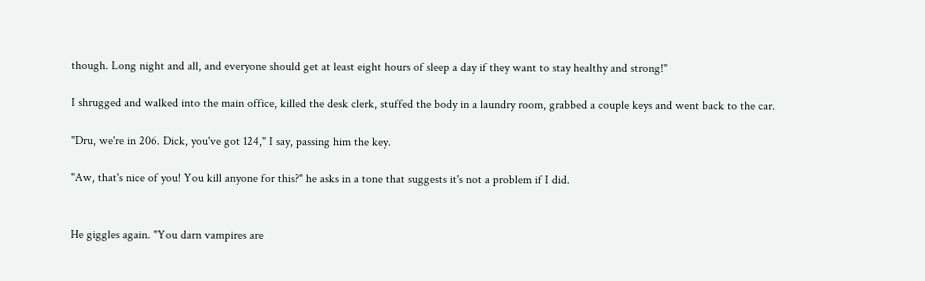though. Long night and all, and everyone should get at least eight hours of sleep a day if they want to stay healthy and strong!"

I shrugged and walked into the main office, killed the desk clerk, stuffed the body in a laundry room, grabbed a couple keys and went back to the car.

"Dru, we're in 206. Dick, you've got 124," I say, passing him the key.

"Aw, that's nice of you! You kill anyone for this?" he asks in a tone that suggests it's not a problem if I did.


He giggles again. "You darn vampires are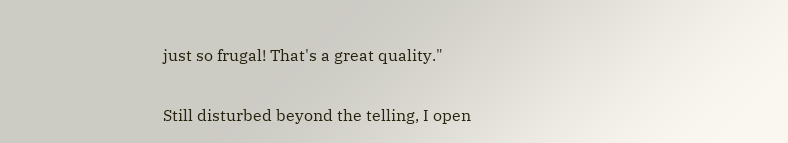just so frugal! That's a great quality."

Still disturbed beyond the telling, I open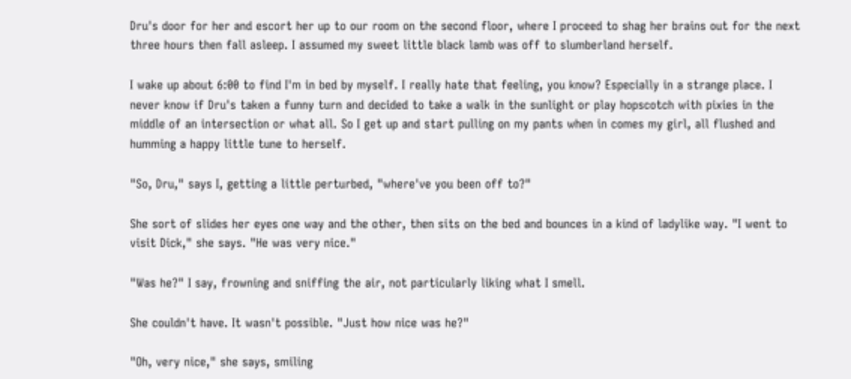Dru's door for her and escort her up to our room on the second floor, where I proceed to shag her brains out for the next three hours then fall asleep. I assumed my sweet little black lamb was off to slumberland herself.

I wake up about 6:00 to find I'm in bed by myself. I really hate that feeling, you know? Especially in a strange place. I never know if Dru's taken a funny turn and decided to take a walk in the sunlight or play hopscotch with pixies in the middle of an intersection or what all. So I get up and start pulling on my pants when in comes my girl, all flushed and humming a happy little tune to herself.

"So, Dru," says I, getting a little perturbed, "where've you been off to?"

She sort of slides her eyes one way and the other, then sits on the bed and bounces in a kind of ladylike way. "I went to visit Dick," she says. "He was very nice."

"Was he?" I say, frowning and sniffing the air, not particularly liking what I smell.

She couldn't have. It wasn't possible. "Just how nice was he?"

"Oh, very nice," she says, smiling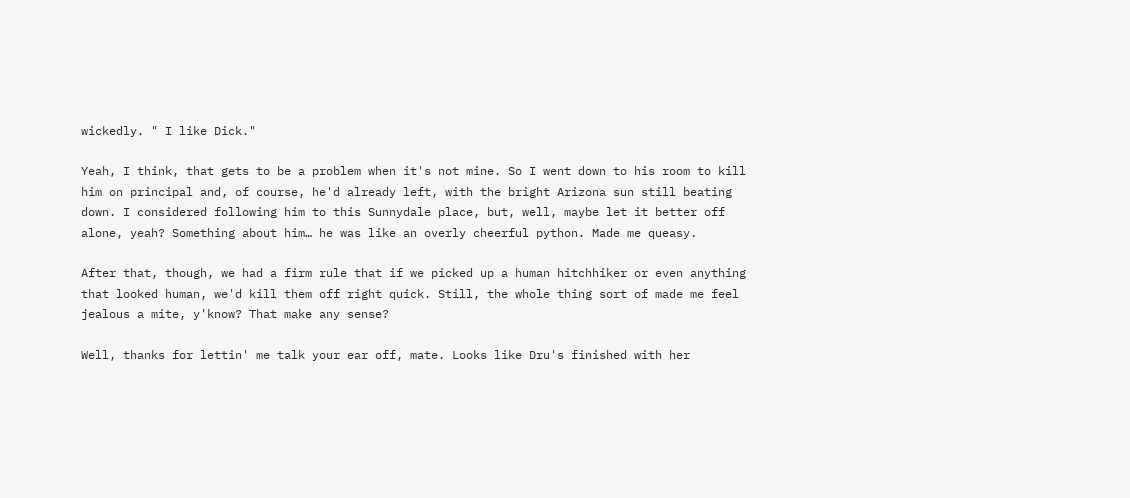wickedly. " I like Dick."

Yeah, I think, that gets to be a problem when it's not mine. So I went down to his room to kill him on principal and, of course, he'd already left, with the bright Arizona sun still beating down. I considered following him to this Sunnydale place, but, well, maybe let it better off alone, yeah? Something about him… he was like an overly cheerful python. Made me queasy.

After that, though, we had a firm rule that if we picked up a human hitchhiker or even anything that looked human, we'd kill them off right quick. Still, the whole thing sort of made me feel jealous a mite, y'know? That make any sense?

Well, thanks for lettin' me talk your ear off, mate. Looks like Dru's finished with her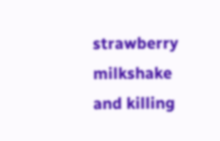strawberry milkshake and killing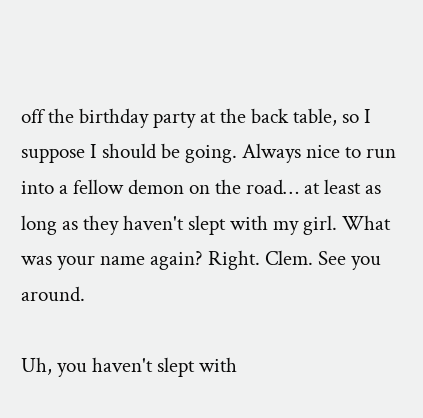off the birthday party at the back table, so I suppose I should be going. Always nice to run into a fellow demon on the road… at least as long as they haven't slept with my girl. What was your name again? Right. Clem. See you around.

Uh, you haven't slept with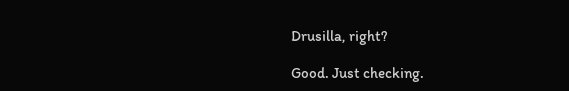Drusilla, right?

Good. Just checking.